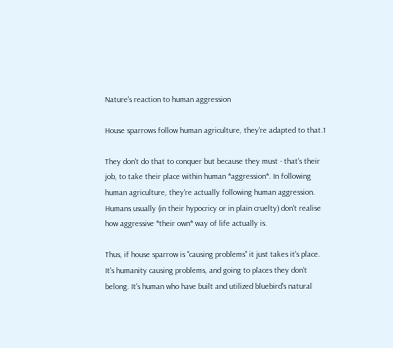Nature's reaction to human aggression

House sparrows follow human agriculture, they're adapted to that.1

They don't do that to conquer but because they must - that's their job, to take their place within human *aggression*. In following human agriculture, they're actually following human aggression. Humans usually (in their hypocricy or in plain cruelty) don't realise how aggressive *their own* way of life actually is.

Thus, if house sparrow is "causing problems" it just takes it's place. It's humanity causing problems, and going to places they don't belong. It's human who have built and utilized bluebird's natural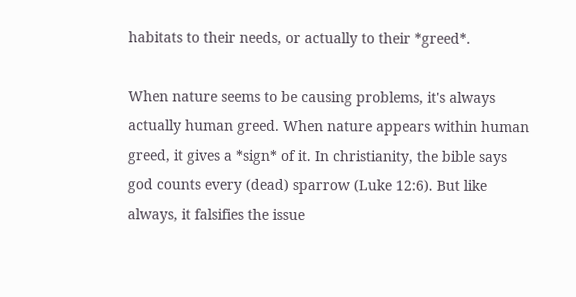habitats to their needs, or actually to their *greed*.

When nature seems to be causing problems, it's always actually human greed. When nature appears within human greed, it gives a *sign* of it. In christianity, the bible says god counts every (dead) sparrow (Luke 12:6). But like always, it falsifies the issue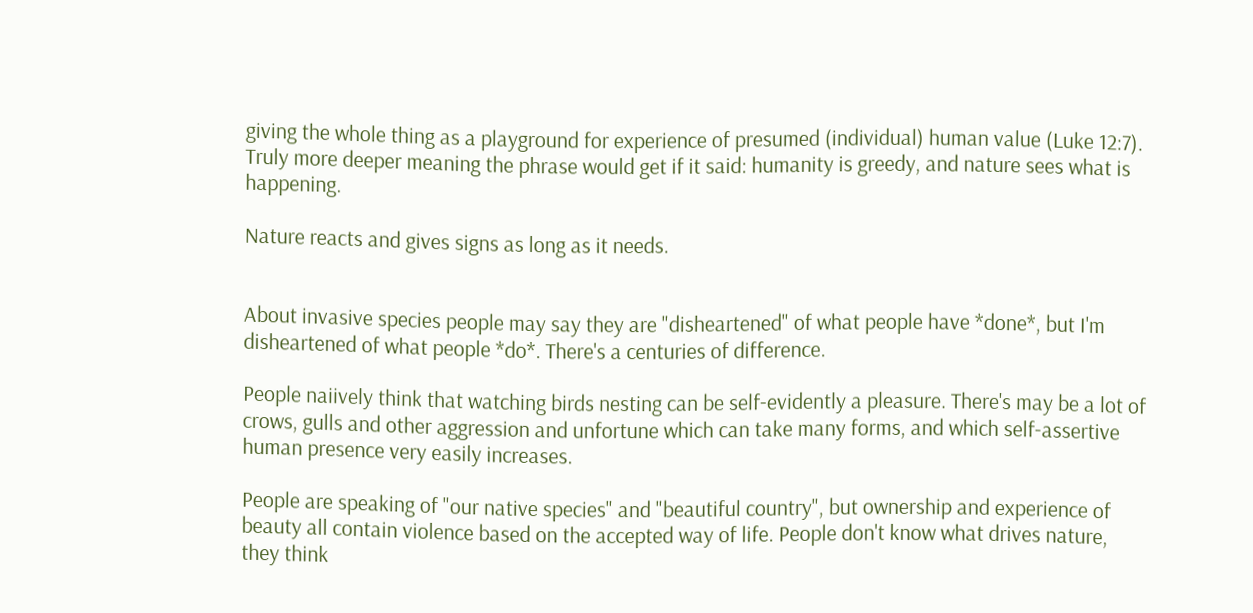giving the whole thing as a playground for experience of presumed (individual) human value (Luke 12:7). Truly more deeper meaning the phrase would get if it said: humanity is greedy, and nature sees what is happening.

Nature reacts and gives signs as long as it needs.


About invasive species people may say they are "disheartened" of what people have *done*, but I'm disheartened of what people *do*. There's a centuries of difference.

People naiively think that watching birds nesting can be self-evidently a pleasure. There's may be a lot of crows, gulls and other aggression and unfortune which can take many forms, and which self-assertive human presence very easily increases.

People are speaking of "our native species" and "beautiful country", but ownership and experience of beauty all contain violence based on the accepted way of life. People don't know what drives nature, they think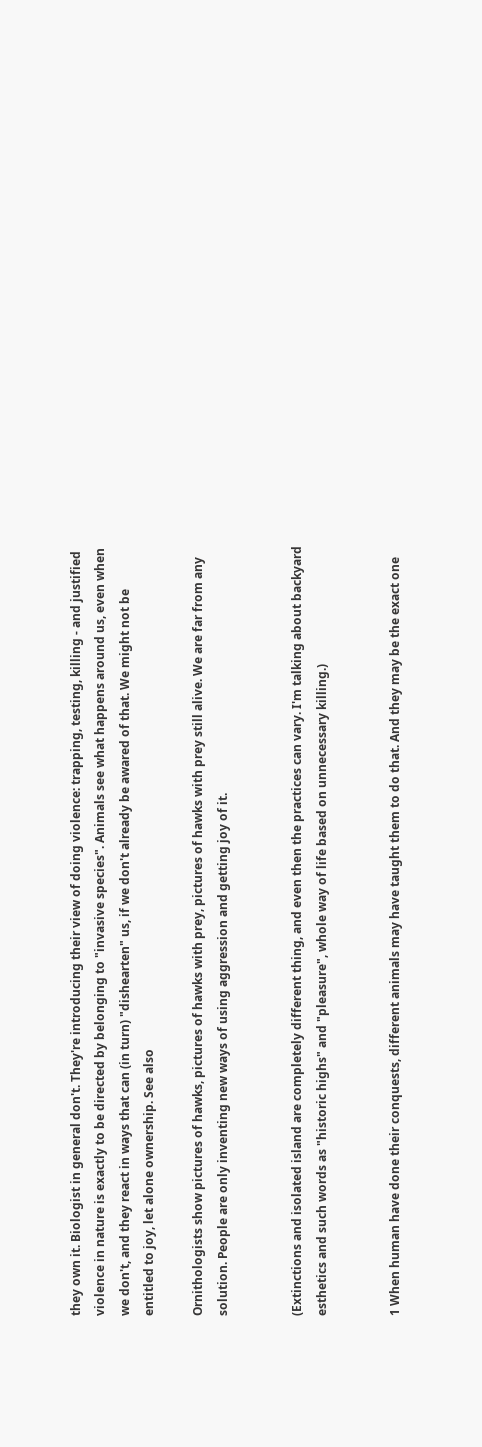they own it. Biologist in general don't. They're introducing their view of doing violence: trapping, testing, killing - and justified violence in nature is exactly to be directed by belonging to "invasive species". Animals see what happens around us, even when we don't, and they react in ways that can (in turn) "dishearten" us, if we don't already be awared of that. We might not be entitled to joy, let alone ownership. See also

Ornithologists show pictures of hawks, pictures of hawks with prey, pictures of hawks with prey still alive. We are far from any solution. People are only inventing new ways of using aggression and getting joy of it.


(Extinctions and isolated island are completely different thing, and even then the practices can vary. I'm talking about backyard esthetics and such words as "historic highs" and "pleasure", whole way of life based on unnecessary killing.)


1 When human have done their conquests, different animals may have taught them to do that. And they may be the exact one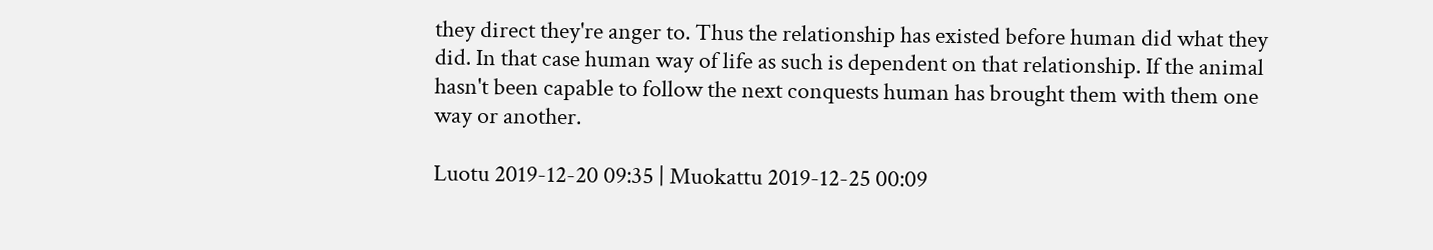they direct they're anger to. Thus the relationship has existed before human did what they did. In that case human way of life as such is dependent on that relationship. If the animal hasn't been capable to follow the next conquests human has brought them with them one way or another.

Luotu 2019-12-20 09:35 | Muokattu 2019-12-25 00:09